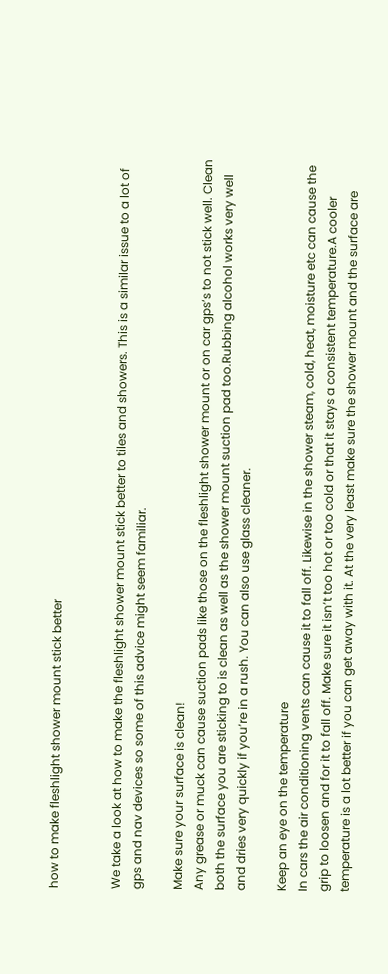how to make fleshlight shower mount stick better


We take a look at how to make the fleshlight shower mount stick better to tiles and showers. This is a similar issue to a lot of gps and nav devices so some of this advice might seem familiar.

Make sure your surface is clean!
Any grease or muck can cause suction pads like those on the fleshlight shower mount or on car gps’s to not stick well. Clean both the surface you are sticking to is clean as well as the shower mount suction pad too.Rubbing alcohol works very well and dries very quickly if you’re in a rush. You can also use glass cleaner.

Keep an eye on the temperature
In cars the air conditioning vents can cause it to fall off. Likewise in the shower steam, cold, heat, moisture etc can cause the grip to loosen and for it to fall off. Make sure it isn’t too hot or too cold or that it stays a consistent temperature.A cooler temperature is a lot better if you can get away with it. At the very least make sure the shower mount and the surface are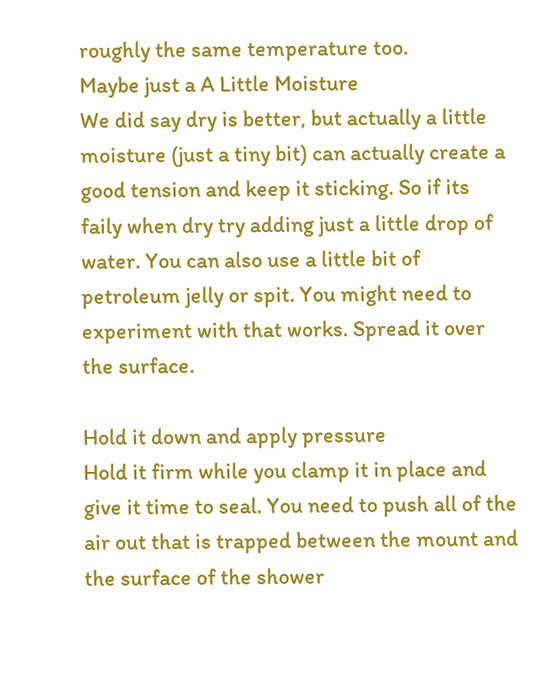roughly the same temperature too.
Maybe just a A Little Moisture
We did say dry is better, but actually a little moisture (just a tiny bit) can actually create a good tension and keep it sticking. So if its faily when dry try adding just a little drop of water. You can also use a little bit of petroleum jelly or spit. You might need to experiment with that works. Spread it over the surface.

Hold it down and apply pressure
Hold it firm while you clamp it in place and give it time to seal. You need to push all of the air out that is trapped between the mount and the surface of the shower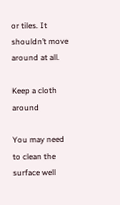or tiles. It shouldn’t move around at all.

Keep a cloth around

You may need to clean the surface well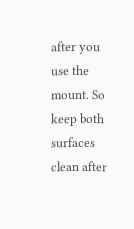after you use the mount. So keep both surfaces clean after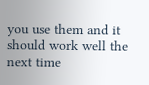you use them and it should work well the next time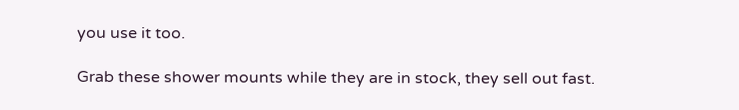you use it too.

Grab these shower mounts while they are in stock, they sell out fast.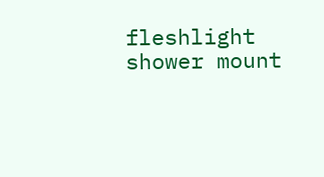fleshlight shower mount